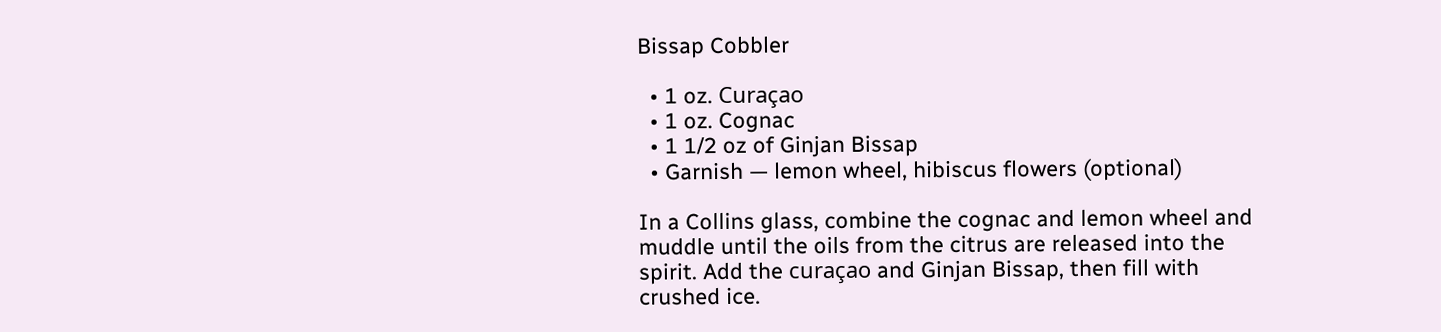Bissap Cobbler

  • 1 oz. Curaçao
  • 1 oz. Cognac
  • 1 1/2 oz of Ginjan Bissap
  • Garnish — lemon wheel, hibiscus flowers (optional)

In a Collins glass, combine the cognac and lemon wheel and muddle until the oils from the citrus are released into the spirit. Add the curaçao and Ginjan Bissap, then fill with crushed ice.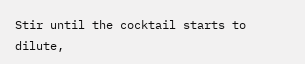Stir until the cocktail starts to dilute,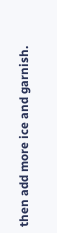then add more ice and garnish.